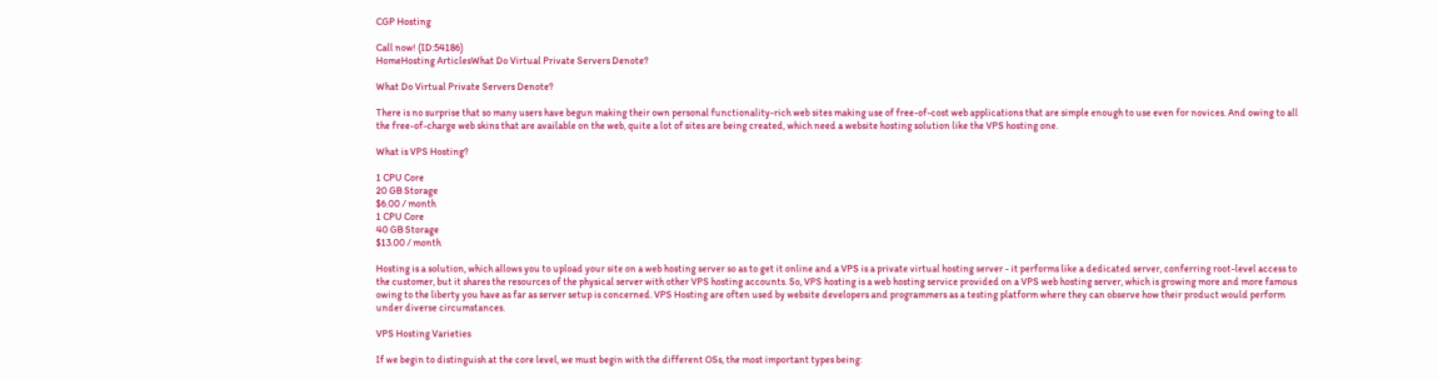CGP Hosting

Call now! (ID:54186)
HomeHosting ArticlesWhat Do Virtual Private Servers Denote?

What Do Virtual Private Servers Denote?

There is no surprise that so many users have begun making their own personal functionality-rich web sites making use of free-of-cost web applications that are simple enough to use even for novices. And owing to all the free-of-charge web skins that are available on the web, quite a lot of sites are being created, which need a website hosting solution like the VPS hosting one.

What is VPS Hosting?

1 CPU Core
20 GB Storage
$6.00 / month
1 CPU Core
40 GB Storage
$13.00 / month

Hosting is a solution, which allows you to upload your site on a web hosting server so as to get it online and a VPS is a private virtual hosting server - it performs like a dedicated server, conferring root-level access to the customer, but it shares the resources of the physical server with other VPS hosting accounts. So, VPS hosting is a web hosting service provided on a VPS web hosting server, which is growing more and more famous owing to the liberty you have as far as server setup is concerned. VPS Hosting are often used by website developers and programmers as a testing platform where they can observe how their product would perform under diverse circumstances.

VPS Hosting Varieties

If we begin to distinguish at the core level, we must begin with the different OSs, the most important types being: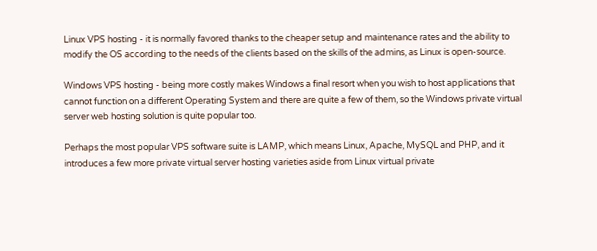Linux VPS hosting - it is normally favored thanks to the cheaper setup and maintenance rates and the ability to modify the OS according to the needs of the clients based on the skills of the admins, as Linux is open-source.

Windows VPS hosting - being more costly makes Windows a final resort when you wish to host applications that cannot function on a different Operating System and there are quite a few of them, so the Windows private virtual server web hosting solution is quite popular too.

Perhaps the most popular VPS software suite is LAMP, which means Linux, Apache, MySQL and PHP, and it introduces a few more private virtual server hosting varieties aside from Linux virtual private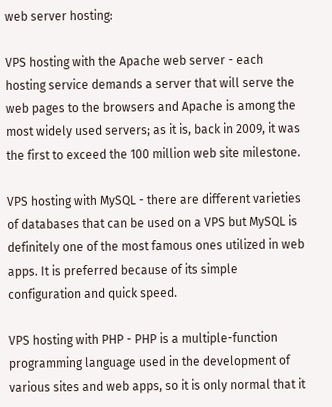web server hosting:

VPS hosting with the Apache web server - each hosting service demands a server that will serve the web pages to the browsers and Apache is among the most widely used servers; as it is, back in 2009, it was the first to exceed the 100 million web site milestone.

VPS hosting with MySQL - there are different varieties of databases that can be used on a VPS but MySQL is definitely one of the most famous ones utilized in web apps. It is preferred because of its simple configuration and quick speed.

VPS hosting with PHP - PHP is a multiple-function programming language used in the development of various sites and web apps, so it is only normal that it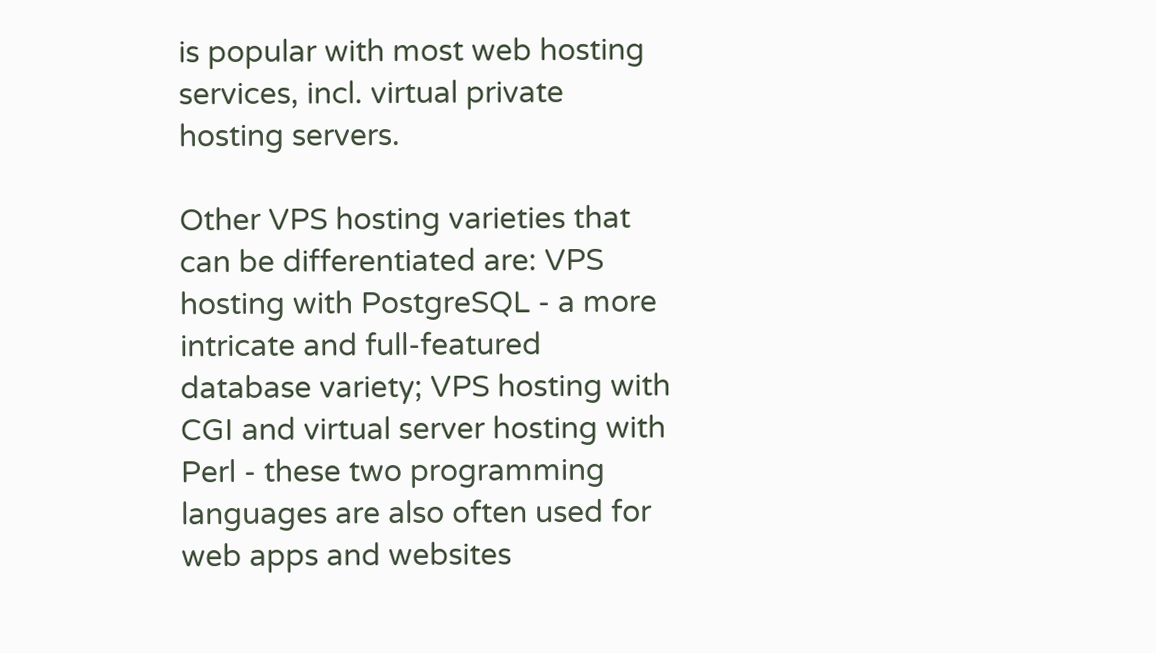is popular with most web hosting services, incl. virtual private hosting servers.

Other VPS hosting varieties that can be differentiated are: VPS hosting with PostgreSQL - a more intricate and full-featured database variety; VPS hosting with CGI and virtual server hosting with Perl - these two programming languages are also often used for web apps and websites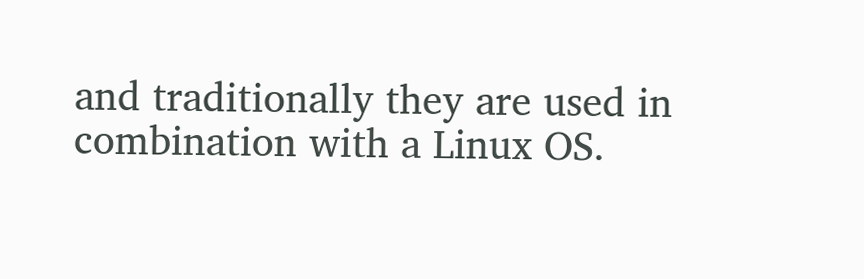and traditionally they are used in combination with a Linux OS.